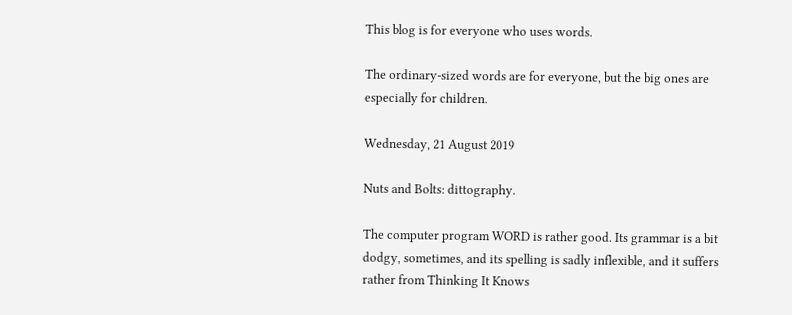This blog is for everyone who uses words.

The ordinary-sized words are for everyone, but the big ones are especially for children.

Wednesday, 21 August 2019

Nuts and Bolts: dittography.

The computer program WORD is rather good. Its grammar is a bit dodgy, sometimes, and its spelling is sadly inflexible, and it suffers rather from Thinking It Knows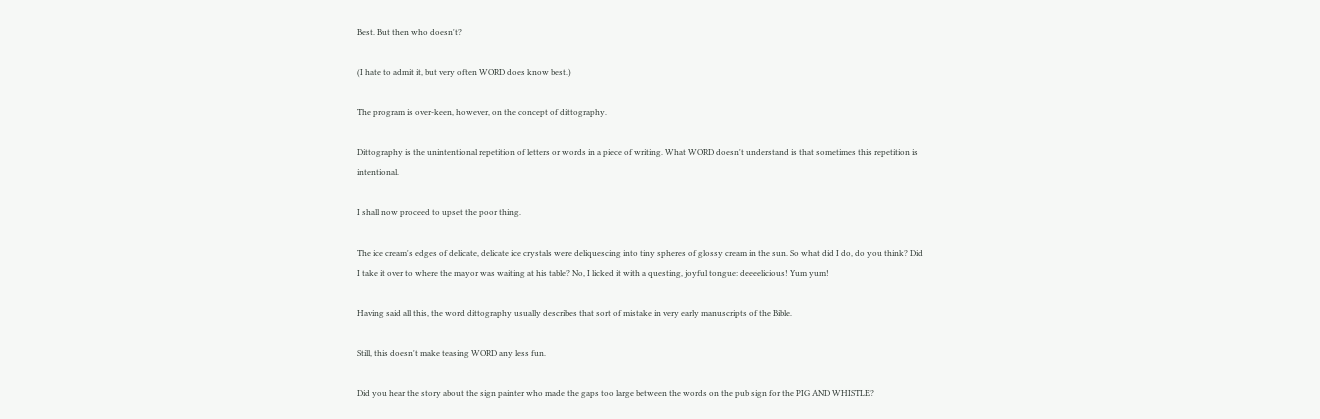Best. But then who doesn't?

(I hate to admit it, but very often WORD does know best.)

The program is over-keen, however, on the concept of dittography.

Dittography is the unintentional repetition of letters or words in a piece of writing. What WORD doesn't understand is that sometimes this repetition is intentional.

I shall now proceed to upset the poor thing.

The ice cream's edges of delicate, delicate ice crystals were deliquescing into tiny spheres of glossy cream in the sun. So what did I do, do you think? Did I take it over to where the mayor was waiting at his table? No, I licked it with a questing, joyful tongue: deeeelicious! Yum yum!

Having said all this, the word dittography usually describes that sort of mistake in very early manuscripts of the Bible.

Still, this doesn't make teasing WORD any less fun.

Did you hear the story about the sign painter who made the gaps too large between the words on the pub sign for the PIG AND WHISTLE?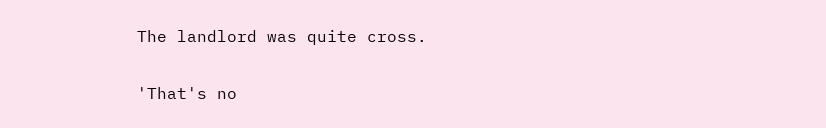The landlord was quite cross.

'That's no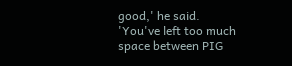good,' he said. 'You've left too much space between PIG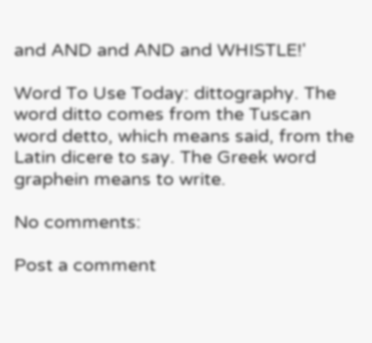and AND and AND and WHISTLE!'

Word To Use Today: dittography. The word ditto comes from the Tuscan word detto, which means said, from the Latin dicere to say. The Greek word graphein means to write.

No comments:

Post a comment